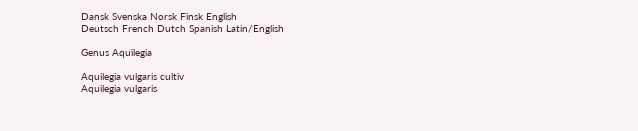Dansk Svenska Norsk Finsk English
Deutsch French Dutch Spanish Latin/English

Genus Aquilegia

Aquilegia vulgaris cultiv
Aquilegia vulgaris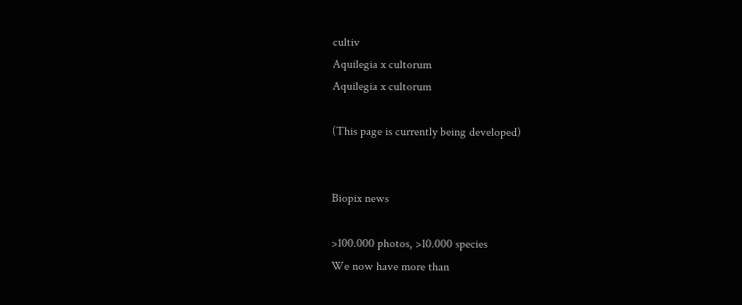cultiv
Aquilegia x cultorum
Aquilegia x cultorum

(This page is currently being developed)


Biopix news

>100.000 photos, >10.000 species
We now have more than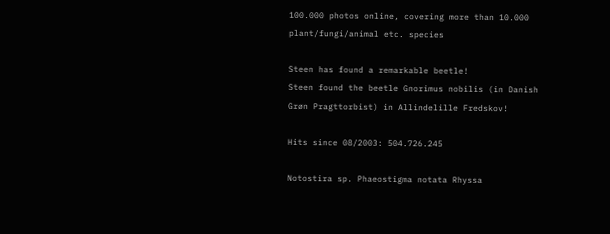100.000 photos online, covering more than 10.000 plant/fungi/animal etc. species

Steen has found a remarkable beetle!
Steen found the beetle Gnorimus nobilis (in Danish Grøn Pragttorbist) in Allindelille Fredskov!

Hits since 08/2003: 504.726.245

Notostira sp. Phaeostigma notata Rhyssa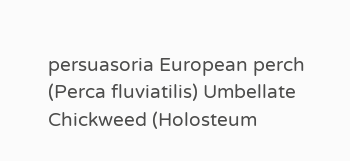persuasoria European perch   (Perca fluviatilis) Umbellate Chickweed (Holosteum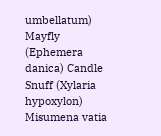umbellatum) Mayfly (Ephemera danica) Candle Snuff (Xylaria hypoxylon) Misumena vatia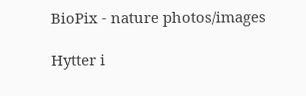BioPix - nature photos/images

Hytter i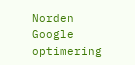Norden Google optimering